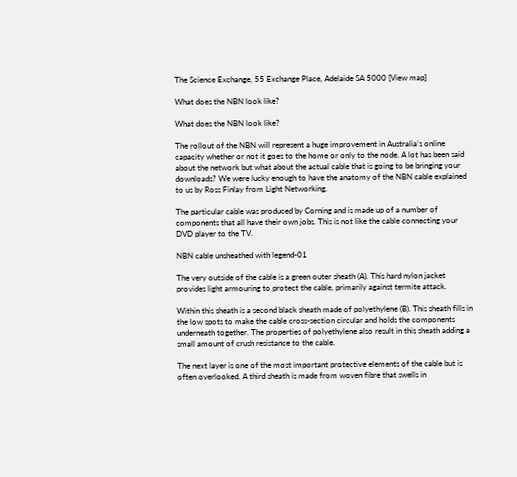The Science Exchange, 55 Exchange Place, Adelaide SA 5000 [View map]

What does the NBN look like?

What does the NBN look like?

The rollout of the NBN will represent a huge improvement in Australia’s online capacity whether or not it goes to the home or only to the node. A lot has been said about the network but what about the actual cable that is going to be bringing your downloads? We were lucky enough to have the anatomy of the NBN cable explained to us by Ross Finlay from Light Networking.

The particular cable was produced by Corning and is made up of a number of components that all have their own jobs. This is not like the cable connecting your DVD player to the TV.

NBN cable unsheathed with legend-01

The very outside of the cable is a green outer sheath (A). This hard nylon jacket provides light armouring to protect the cable, primarily against termite attack.

Within this sheath is a second black sheath made of polyethylene (B). This sheath fills in the low spots to make the cable cross-section circular and holds the components underneath together. The properties of polyethylene also result in this sheath adding a small amount of crush resistance to the cable.

The next layer is one of the most important protective elements of the cable but is often overlooked. A third sheath is made from woven fibre that swells in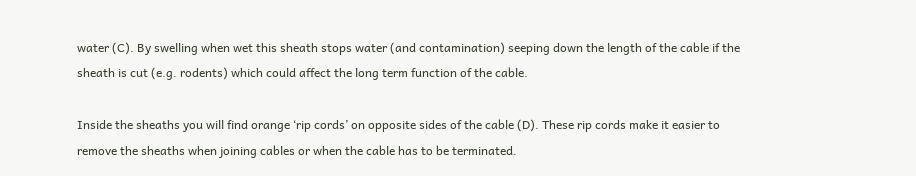water (C). By swelling when wet this sheath stops water (and contamination) seeping down the length of the cable if the sheath is cut (e.g. rodents) which could affect the long term function of the cable.

Inside the sheaths you will find orange ‘rip cords’ on opposite sides of the cable (D). These rip cords make it easier to remove the sheaths when joining cables or when the cable has to be terminated.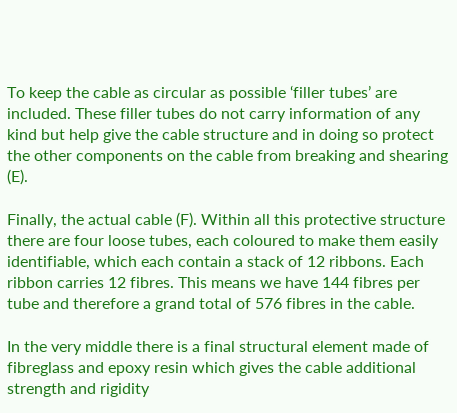To keep the cable as circular as possible ‘filler tubes’ are included. These filler tubes do not carry information of any kind but help give the cable structure and in doing so protect the other components on the cable from breaking and shearing (E).

Finally, the actual cable (F). Within all this protective structure there are four loose tubes, each coloured to make them easily identifiable, which each contain a stack of 12 ribbons. Each ribbon carries 12 fibres. This means we have 144 fibres per tube and therefore a grand total of 576 fibres in the cable.

In the very middle there is a final structural element made of fibreglass and epoxy resin which gives the cable additional strength and rigidity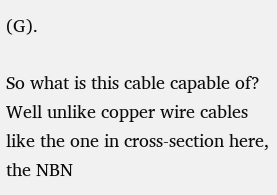(G).

So what is this cable capable of? Well unlike copper wire cables like the one in cross-section here, the NBN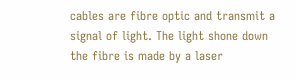cables are fibre optic and transmit a signal of light. The light shone down the fibre is made by a laser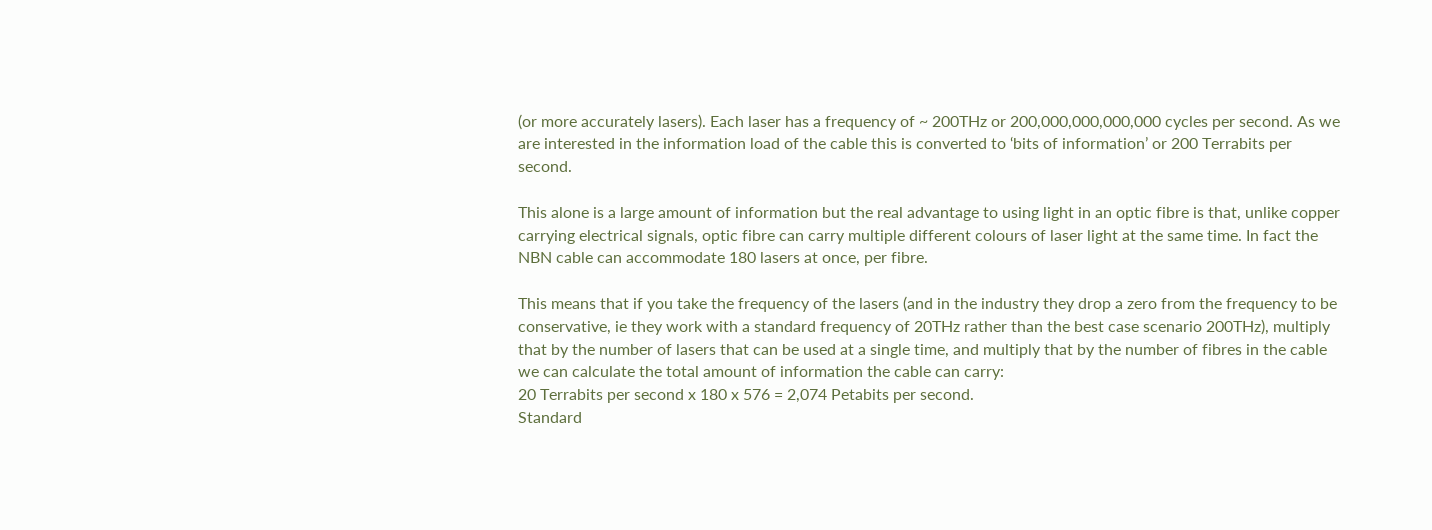(or more accurately lasers). Each laser has a frequency of ~ 200THz or 200,000,000,000,000 cycles per second. As we are interested in the information load of the cable this is converted to ‘bits of information’ or 200 Terrabits per second.

This alone is a large amount of information but the real advantage to using light in an optic fibre is that, unlike copper carrying electrical signals, optic fibre can carry multiple different colours of laser light at the same time. In fact the NBN cable can accommodate 180 lasers at once, per fibre.

This means that if you take the frequency of the lasers (and in the industry they drop a zero from the frequency to be conservative, ie they work with a standard frequency of 20THz rather than the best case scenario 200THz), multiply that by the number of lasers that can be used at a single time, and multiply that by the number of fibres in the cable we can calculate the total amount of information the cable can carry:
20 Terrabits per second x 180 x 576 = 2,074 Petabits per second.
Standard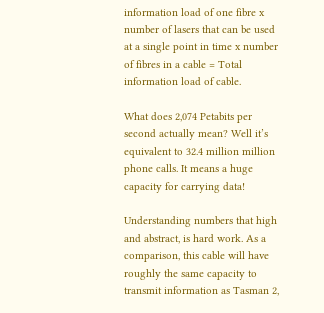information load of one fibre x number of lasers that can be used at a single point in time x number of fibres in a cable = Total information load of cable.

What does 2,074 Petabits per second actually mean? Well it’s equivalent to 32.4 million million phone calls. It means a huge capacity for carrying data!

Understanding numbers that high and abstract, is hard work. As a comparison, this cable will have roughly the same capacity to transmit information as Tasman 2,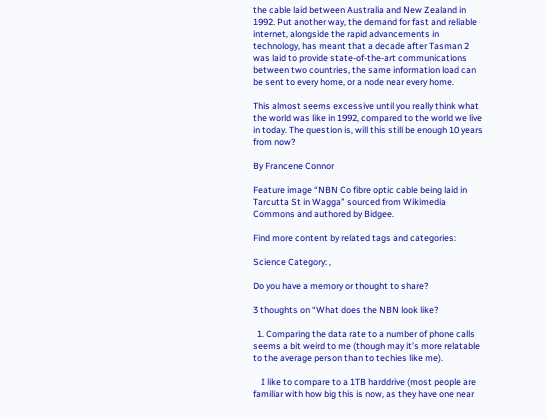the cable laid between Australia and New Zealand in 1992. Put another way, the demand for fast and reliable internet, alongside the rapid advancements in technology, has meant that a decade after Tasman 2 was laid to provide state-of-the-art communications between two countries, the same information load can be sent to every home, or a node near every home.

This almost seems excessive until you really think what the world was like in 1992, compared to the world we live in today. The question is, will this still be enough 10 years from now?

By Francene Connor

Feature image “NBN Co fibre optic cable being laid in Tarcutta St in Wagga” sourced from Wikimedia Commons and authored by Bidgee.

Find more content by related tags and categories:

Science Category: ,

Do you have a memory or thought to share?

3 thoughts on “What does the NBN look like?

  1. Comparing the data rate to a number of phone calls seems a bit weird to me (though may it’s more relatable to the average person than to techies like me).

    I like to compare to a 1TB harddrive (most people are familiar with how big this is now, as they have one near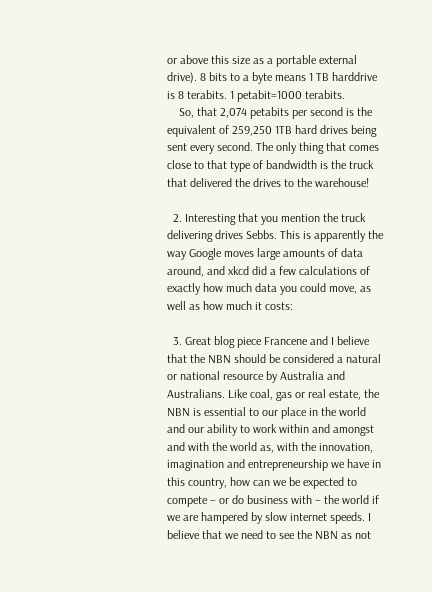or above this size as a portable external drive). 8 bits to a byte means 1 TB harddrive is 8 terabits. 1 petabit=1000 terabits.
    So, that 2,074 petabits per second is the equivalent of 259,250 1TB hard drives being sent every second. The only thing that comes close to that type of bandwidth is the truck that delivered the drives to the warehouse!

  2. Interesting that you mention the truck delivering drives Sebbs. This is apparently the way Google moves large amounts of data around, and xkcd did a few calculations of exactly how much data you could move, as well as how much it costs:

  3. Great blog piece Francene and I believe that the NBN should be considered a natural or national resource by Australia and Australians. Like coal, gas or real estate, the NBN is essential to our place in the world and our ability to work within and amongst and with the world as, with the innovation, imagination and entrepreneurship we have in this country, how can we be expected to compete – or do business with – the world if we are hampered by slow internet speeds. I believe that we need to see the NBN as not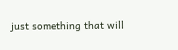just something that will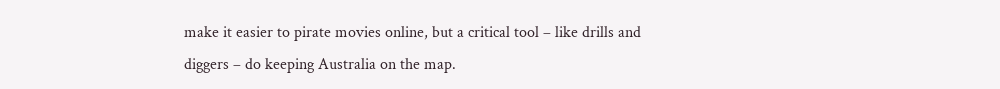make it easier to pirate movies online, but a critical tool – like drills and diggers – do keeping Australia on the map.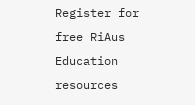Register for free RiAus Education resources